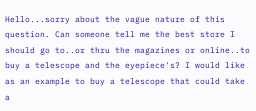Hello...sorry about the vague nature of this question. Can someone tell me the best store I should go to..or thru the magazines or online..to buy a telescope and the eyepiece's? I would like as an example to buy a telescope that could take a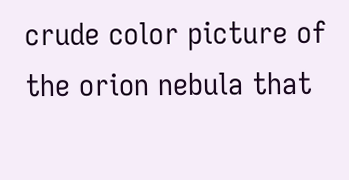crude color picture of the orion nebula that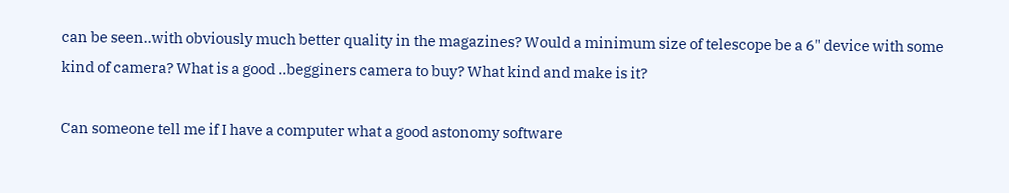can be seen..with obviously much better quality in the magazines? Would a minimum size of telescope be a 6" device with some kind of camera? What is a good ..begginers camera to buy? What kind and make is it?

Can someone tell me if I have a computer what a good astonomy software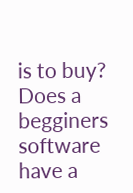is to buy? Does a begginers software have a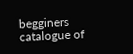begginers catalogue of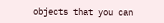objects that you can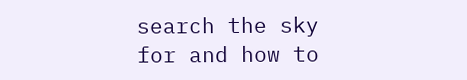search the sky for and how to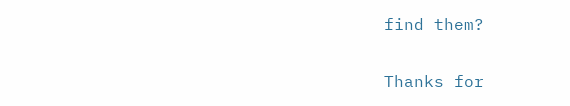find them?

Thanks for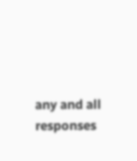any and all responses